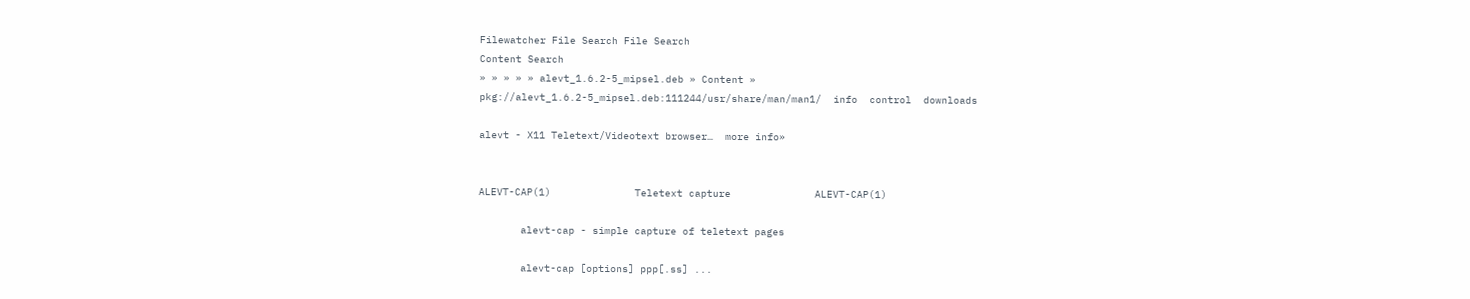Filewatcher File Search File Search
Content Search
» » » » » alevt_1.6.2-5_mipsel.deb » Content »
pkg://alevt_1.6.2-5_mipsel.deb:111244/usr/share/man/man1/  info  control  downloads

alevt - X11 Teletext/Videotext browser…  more info»


ALEVT-CAP(1)              Teletext capture              ALEVT-CAP(1)

       alevt-cap - simple capture of teletext pages

       alevt-cap [options] ppp[.ss] ...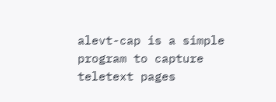alevt-cap is a simple program to capture teletext pages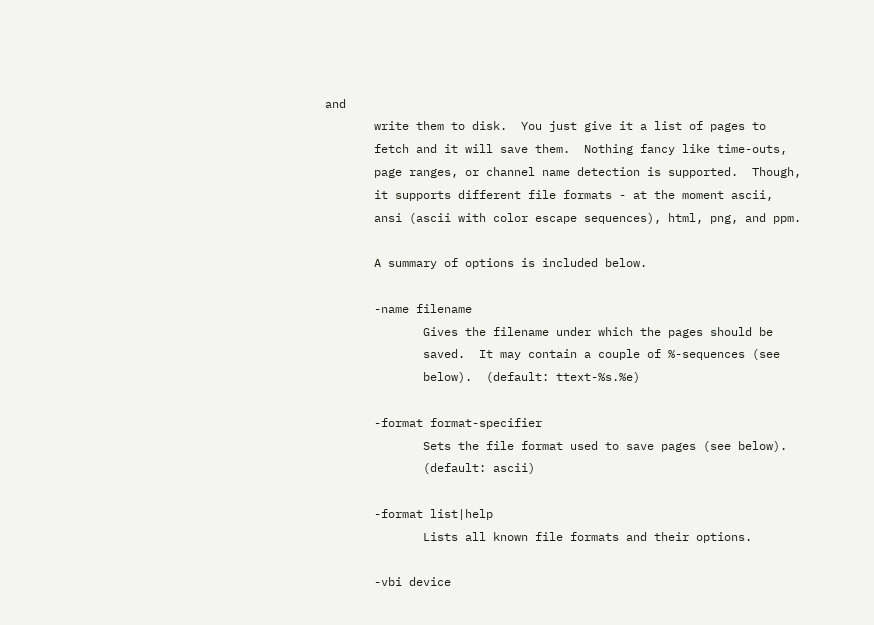and
       write them to disk.  You just give it a list of pages to
       fetch and it will save them.  Nothing fancy like time-outs,
       page ranges, or channel name detection is supported.  Though,
       it supports different file formats - at the moment ascii,
       ansi (ascii with color escape sequences), html, png, and ppm.

       A summary of options is included below.

       -name filename
              Gives the filename under which the pages should be
              saved.  It may contain a couple of %-sequences (see
              below).  (default: ttext-%s.%e)

       -format format-specifier
              Sets the file format used to save pages (see below).
              (default: ascii)

       -format list|help
              Lists all known file formats and their options.

       -vbi device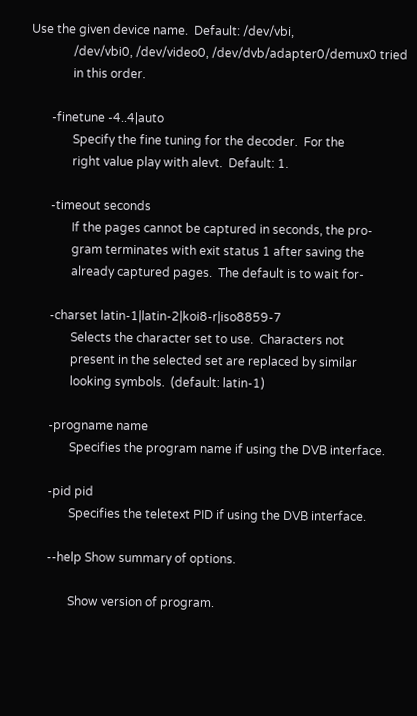Use the given device name.  Default: /dev/vbi,
              /dev/vbi0, /dev/video0, /dev/dvb/adapter0/demux0 tried
              in this order.

       -finetune -4..4|auto
              Specify the fine tuning for the decoder.  For the
              right value play with alevt.  Default: 1.

       -timeout seconds
              If the pages cannot be captured in seconds, the pro‐
              gram terminates with exit status 1 after saving the
              already captured pages.  The default is to wait for‐

       -charset latin-1|latin-2|koi8-r|iso8859-7
              Selects the character set to use.  Characters not
              present in the selected set are replaced by similar
              looking symbols.  (default: latin-1)

       -progname name
              Specifies the program name if using the DVB interface.

       -pid pid
              Specifies the teletext PID if using the DVB interface.

       --help Show summary of options.

              Show version of program.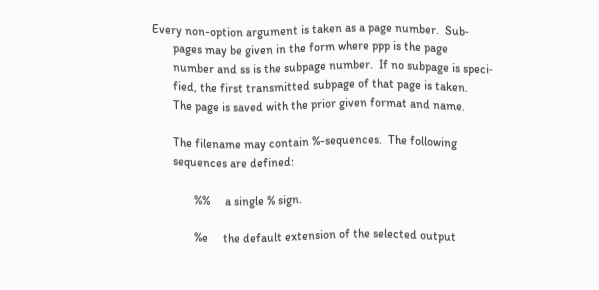Every non-option argument is taken as a page number.  Sub‐
       pages may be given in the form where ppp is the page
       number and ss is the subpage number.  If no subpage is speci‐
       fied, the first transmitted subpage of that page is taken.
       The page is saved with the prior given format and name.

       The filename may contain %-sequences.  The following
       sequences are defined:

              %%     a single % sign.

              %e     the default extension of the selected output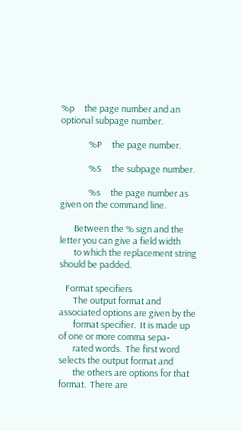%p     the page number and an optional subpage number.

              %P     the page number.

              %S     the subpage number.

              %s     the page number as given on the command line.

       Between the % sign and the letter you can give a field width
       to which the replacement string should be padded.

   Format specifiers
       The output format and associated options are given by the
       format specifier.  It is made up of one or more comma sepa‐
       rated words.  The first word selects the output format and
       the others are options for that format.  There are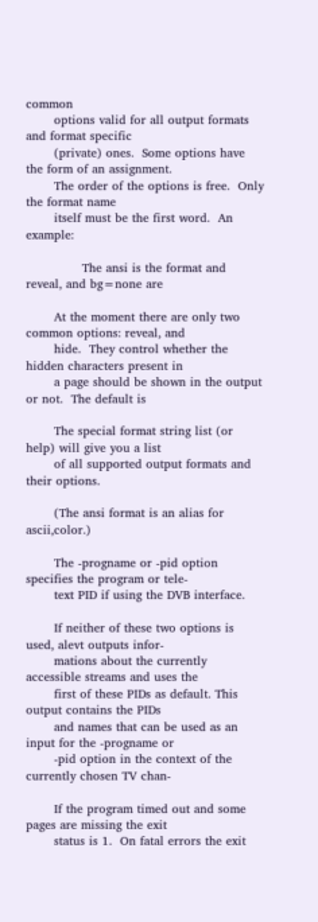common
       options valid for all output formats and format specific
       (private) ones.  Some options have the form of an assignment.
       The order of the options is free.  Only the format name
       itself must be the first word.  An example:

              The ansi is the format and reveal, and bg=none are

       At the moment there are only two common options: reveal, and
       hide.  They control whether the hidden characters present in
       a page should be shown in the output or not.  The default is

       The special format string list (or help) will give you a list
       of all supported output formats and their options.

       (The ansi format is an alias for ascii,color.)

       The -progname or -pid option specifies the program or tele‐
       text PID if using the DVB interface.

       If neither of these two options is used, alevt outputs infor‐
       mations about the currently accessible streams and uses the
       first of these PIDs as default. This output contains the PIDs
       and names that can be used as an input for the -progname or
       -pid option in the context of the currently chosen TV chan‐

       If the program timed out and some pages are missing the exit
       status is 1.  On fatal errors the exit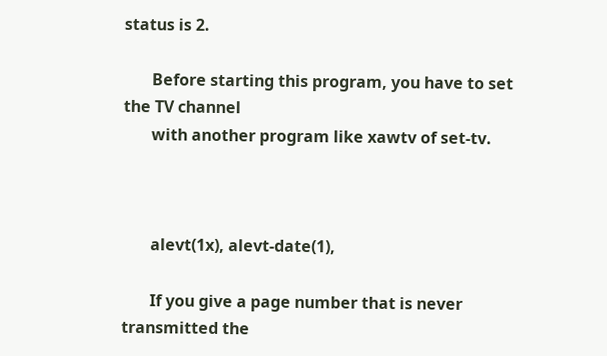status is 2.

       Before starting this program, you have to set the TV channel
       with another program like xawtv of set-tv.



       alevt(1x), alevt-date(1),

       If you give a page number that is never transmitted the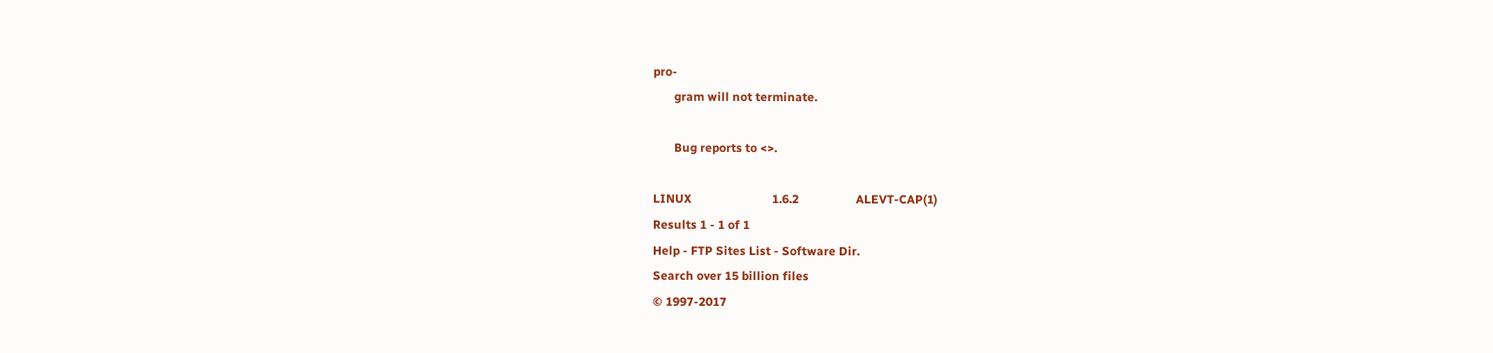pro‐
       gram will not terminate.

       Bug reports to <>.

LINUX                           1.6.2                   ALEVT-CAP(1)
Results 1 - 1 of 1
Help - FTP Sites List - Software Dir.
Search over 15 billion files
© 1997-2017